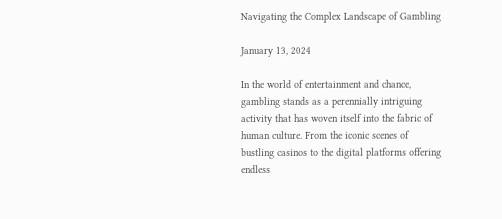Navigating the Complex Landscape of Gambling

January 13, 2024

In the world of entertainment and chance, gambling stands as a perennially intriguing activity that has woven itself into the fabric of human culture. From the iconic scenes of bustling casinos to the digital platforms offering endless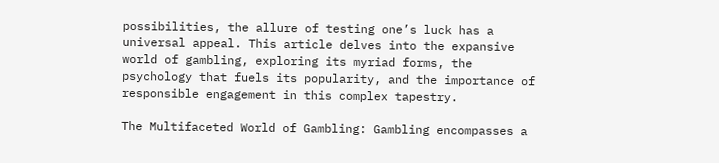possibilities, the allure of testing one’s luck has a universal appeal. This article delves into the expansive world of gambling, exploring its myriad forms, the psychology that fuels its popularity, and the importance of responsible engagement in this complex tapestry.

The Multifaceted World of Gambling: Gambling encompasses a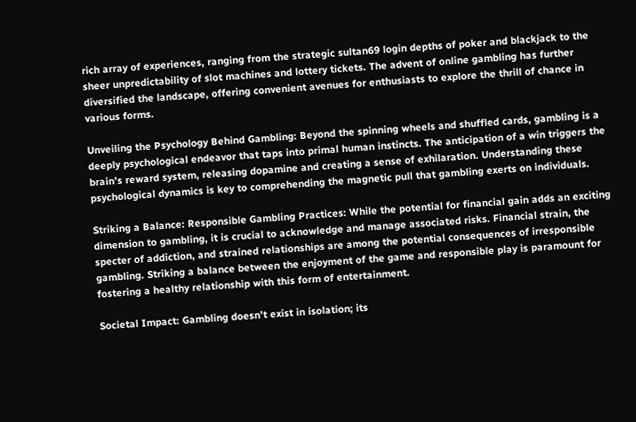rich array of experiences, ranging from the strategic sultan69 login depths of poker and blackjack to the sheer unpredictability of slot machines and lottery tickets. The advent of online gambling has further diversified the landscape, offering convenient avenues for enthusiasts to explore the thrill of chance in various forms.

Unveiling the Psychology Behind Gambling: Beyond the spinning wheels and shuffled cards, gambling is a deeply psychological endeavor that taps into primal human instincts. The anticipation of a win triggers the brain’s reward system, releasing dopamine and creating a sense of exhilaration. Understanding these psychological dynamics is key to comprehending the magnetic pull that gambling exerts on individuals.

Striking a Balance: Responsible Gambling Practices: While the potential for financial gain adds an exciting dimension to gambling, it is crucial to acknowledge and manage associated risks. Financial strain, the specter of addiction, and strained relationships are among the potential consequences of irresponsible gambling. Striking a balance between the enjoyment of the game and responsible play is paramount for fostering a healthy relationship with this form of entertainment.

Societal Impact: Gambling doesn’t exist in isolation; its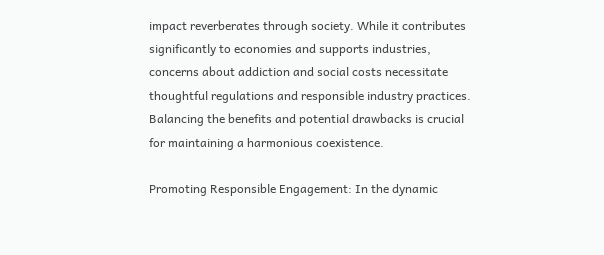impact reverberates through society. While it contributes significantly to economies and supports industries, concerns about addiction and social costs necessitate thoughtful regulations and responsible industry practices. Balancing the benefits and potential drawbacks is crucial for maintaining a harmonious coexistence.

Promoting Responsible Engagement: In the dynamic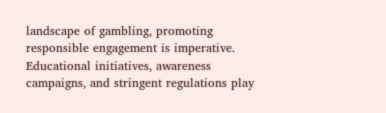landscape of gambling, promoting responsible engagement is imperative. Educational initiatives, awareness campaigns, and stringent regulations play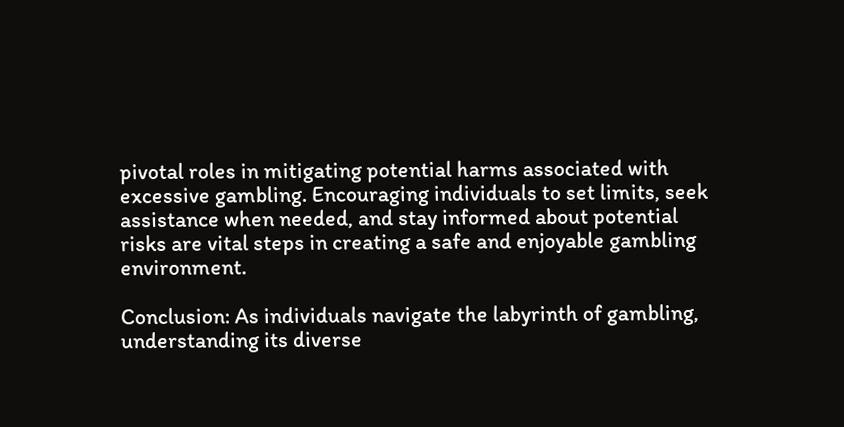pivotal roles in mitigating potential harms associated with excessive gambling. Encouraging individuals to set limits, seek assistance when needed, and stay informed about potential risks are vital steps in creating a safe and enjoyable gambling environment.

Conclusion: As individuals navigate the labyrinth of gambling, understanding its diverse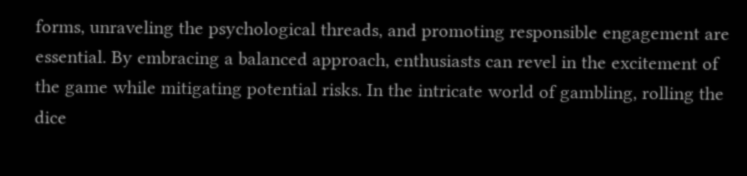forms, unraveling the psychological threads, and promoting responsible engagement are essential. By embracing a balanced approach, enthusiasts can revel in the excitement of the game while mitigating potential risks. In the intricate world of gambling, rolling the dice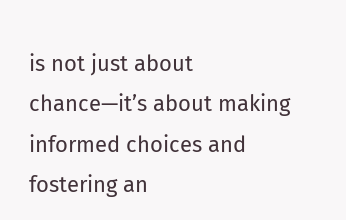is not just about chance—it’s about making informed choices and fostering an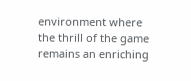environment where the thrill of the game remains an enriching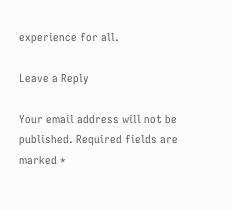experience for all.

Leave a Reply

Your email address will not be published. Required fields are marked *